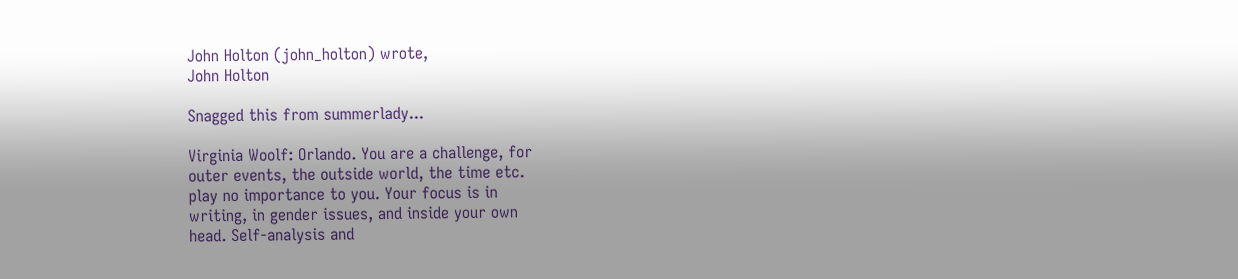John Holton (john_holton) wrote,
John Holton

Snagged this from summerlady...

Virginia Woolf: Orlando. You are a challenge, for
outer events, the outside world, the time etc.
play no importance to you. Your focus is in
writing, in gender issues, and inside your own
head. Self-analysis and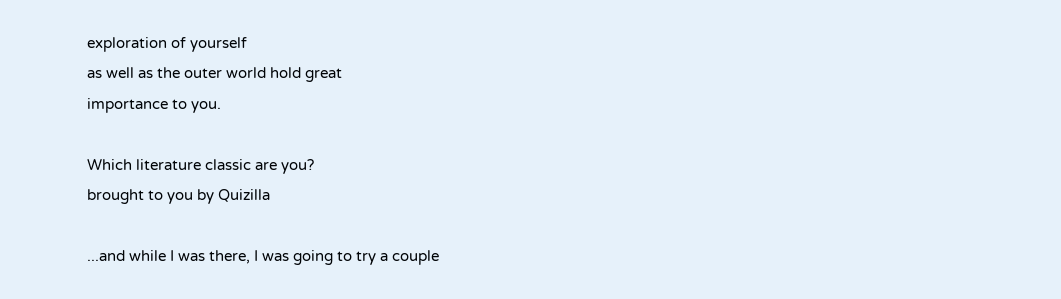exploration of yourself
as well as the outer world hold great
importance to you.

Which literature classic are you?
brought to you by Quizilla

...and while I was there, I was going to try a couple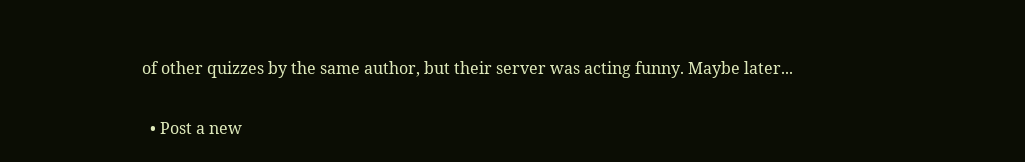of other quizzes by the same author, but their server was acting funny. Maybe later...

  • Post a new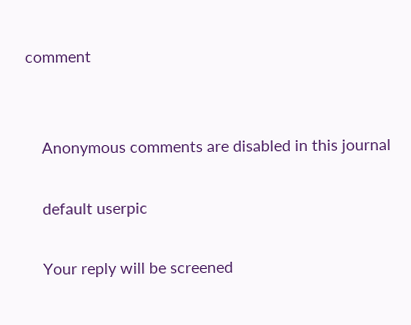comment


    Anonymous comments are disabled in this journal

    default userpic

    Your reply will be screened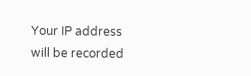Your IP address will be recorded